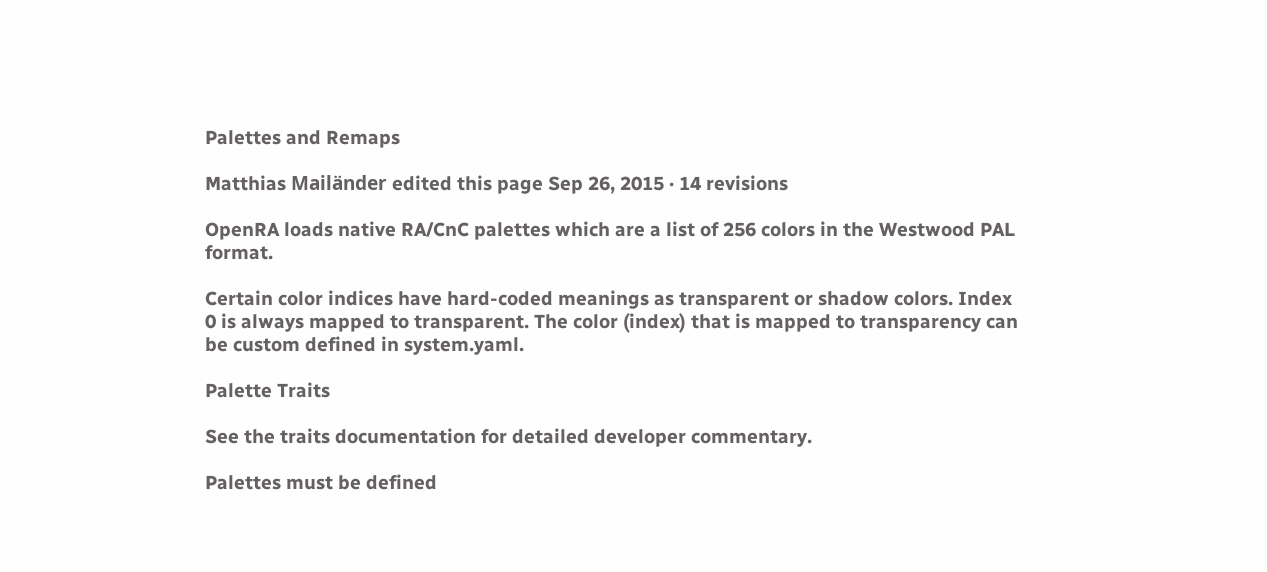Palettes and Remaps

Matthias Mailänder edited this page Sep 26, 2015 · 14 revisions

OpenRA loads native RA/CnC palettes which are a list of 256 colors in the Westwood PAL format.

Certain color indices have hard-coded meanings as transparent or shadow colors. Index 0 is always mapped to transparent. The color (index) that is mapped to transparency can be custom defined in system.yaml.

Palette Traits

See the traits documentation for detailed developer commentary.

Palettes must be defined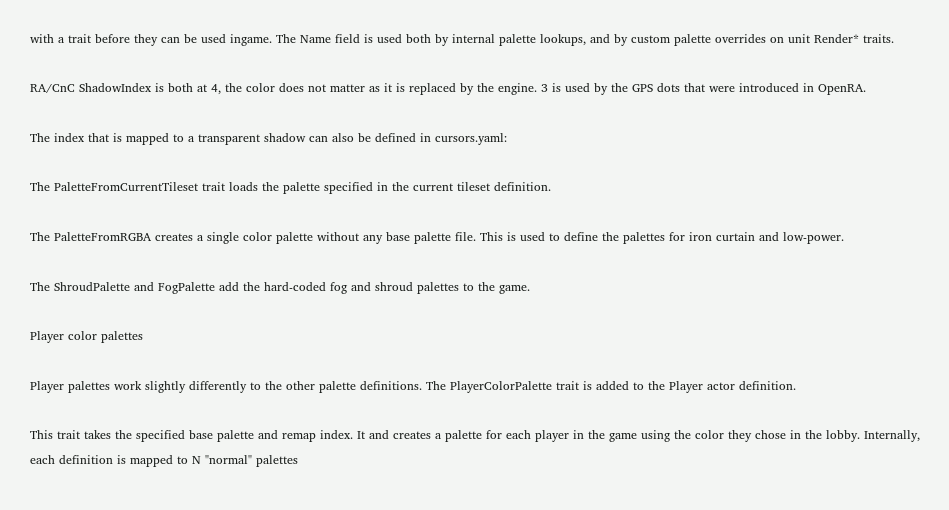with a trait before they can be used ingame. The Name field is used both by internal palette lookups, and by custom palette overrides on unit Render* traits.

RA/CnC ShadowIndex is both at 4, the color does not matter as it is replaced by the engine. 3 is used by the GPS dots that were introduced in OpenRA.

The index that is mapped to a transparent shadow can also be defined in cursors.yaml:

The PaletteFromCurrentTileset trait loads the palette specified in the current tileset definition.

The PaletteFromRGBA creates a single color palette without any base palette file. This is used to define the palettes for iron curtain and low-power.

The ShroudPalette and FogPalette add the hard-coded fog and shroud palettes to the game.

Player color palettes

Player palettes work slightly differently to the other palette definitions. The PlayerColorPalette trait is added to the Player actor definition.

This trait takes the specified base palette and remap index. It and creates a palette for each player in the game using the color they chose in the lobby. Internally, each definition is mapped to N "normal" palettes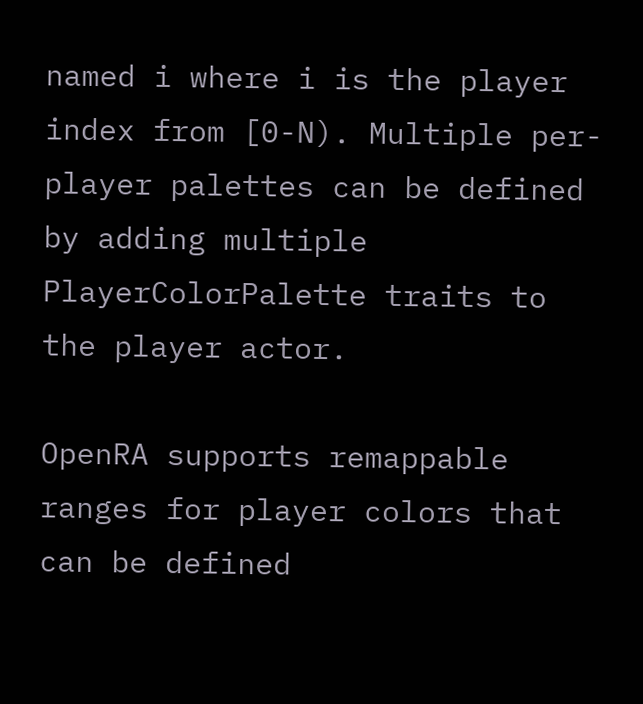named i where i is the player index from [0-N). Multiple per-player palettes can be defined by adding multiple PlayerColorPalette traits to the player actor.

OpenRA supports remappable ranges for player colors that can be defined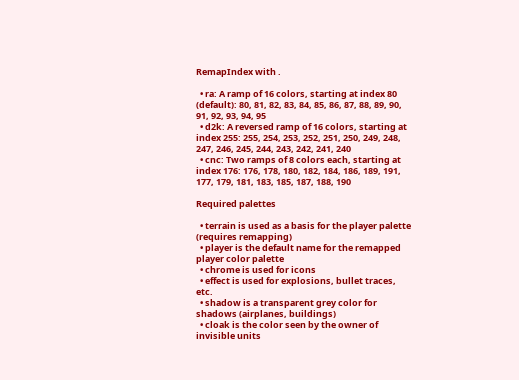RemapIndex with .

  • ra: A ramp of 16 colors, starting at index 80 (default): 80, 81, 82, 83, 84, 85, 86, 87, 88, 89, 90, 91, 92, 93, 94, 95
  • d2k: A reversed ramp of 16 colors, starting at index 255: 255, 254, 253, 252, 251, 250, 249, 248, 247, 246, 245, 244, 243, 242, 241, 240
  • cnc: Two ramps of 8 colors each, starting at index 176: 176, 178, 180, 182, 184, 186, 189, 191, 177, 179, 181, 183, 185, 187, 188, 190

Required palettes

  • terrain is used as a basis for the player palette (requires remapping)
  • player is the default name for the remapped player color palette
  • chrome is used for icons
  • effect is used for explosions, bullet traces, etc.
  • shadow is a transparent grey color for shadows (airplanes, buildings)
  • cloak is the color seen by the owner of invisible units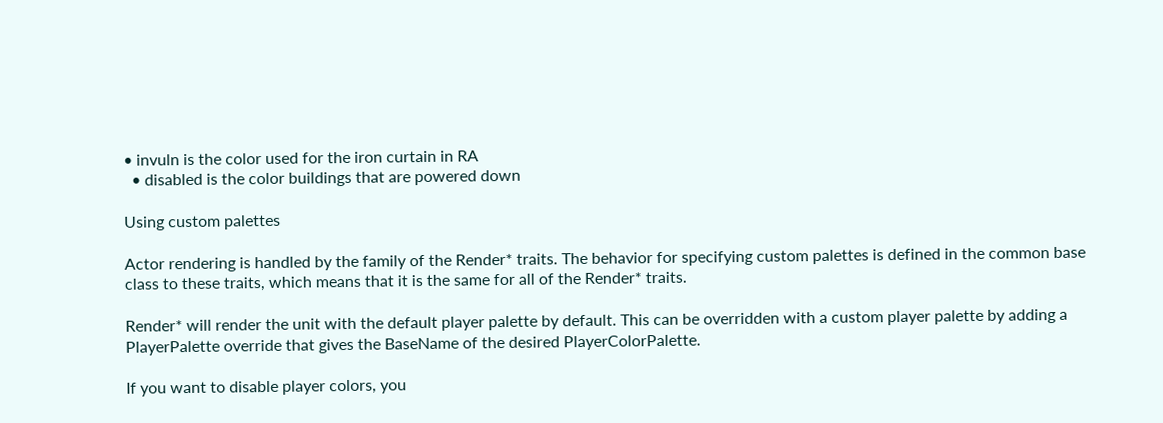• invuln is the color used for the iron curtain in RA
  • disabled is the color buildings that are powered down

Using custom palettes

Actor rendering is handled by the family of the Render* traits. The behavior for specifying custom palettes is defined in the common base class to these traits, which means that it is the same for all of the Render* traits.

Render* will render the unit with the default player palette by default. This can be overridden with a custom player palette by adding a PlayerPalette override that gives the BaseName of the desired PlayerColorPalette.

If you want to disable player colors, you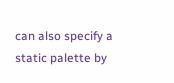can also specify a static palette by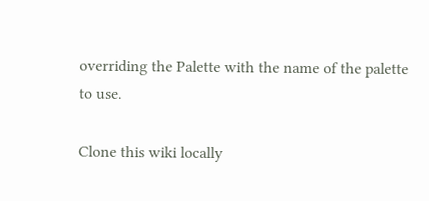overriding the Palette with the name of the palette to use.

Clone this wiki locally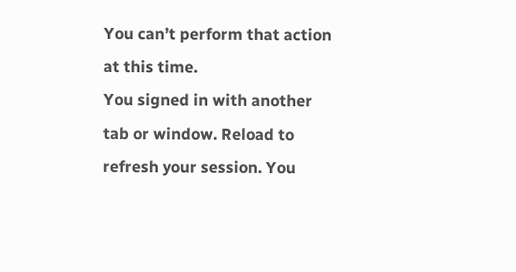You can’t perform that action at this time.
You signed in with another tab or window. Reload to refresh your session. You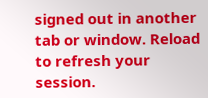signed out in another tab or window. Reload to refresh your session.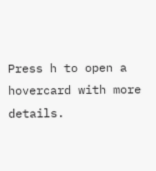Press h to open a hovercard with more details.